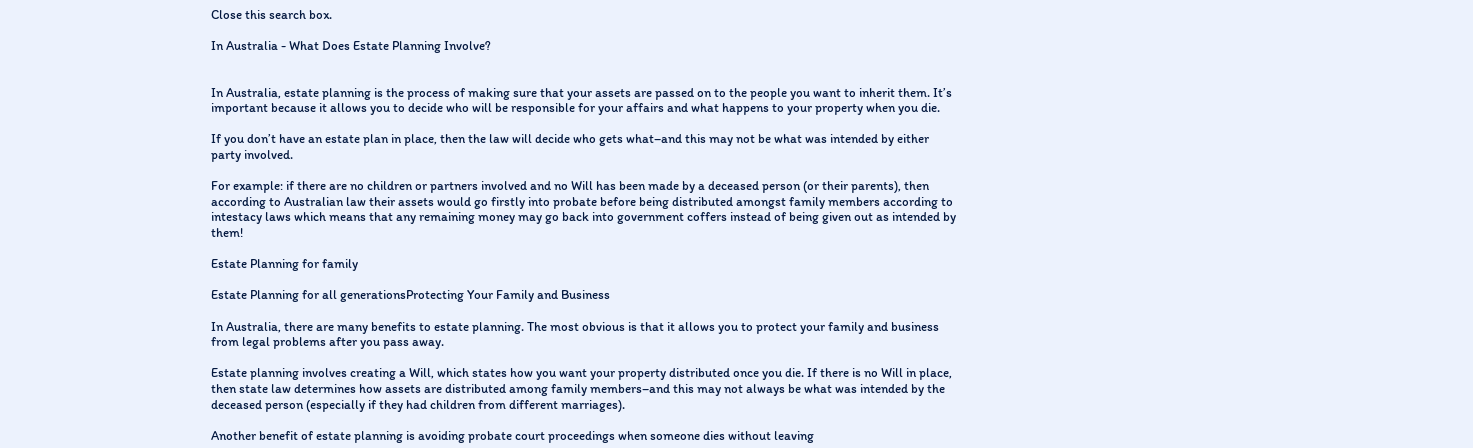Close this search box.

In Australia - What Does Estate Planning Involve?


In Australia, estate planning is the process of making sure that your assets are passed on to the people you want to inherit them. It’s important because it allows you to decide who will be responsible for your affairs and what happens to your property when you die.

If you don’t have an estate plan in place, then the law will decide who gets what–and this may not be what was intended by either party involved.

For example: if there are no children or partners involved and no Will has been made by a deceased person (or their parents), then according to Australian law their assets would go firstly into probate before being distributed amongst family members according to intestacy laws which means that any remaining money may go back into government coffers instead of being given out as intended by them!

Estate Planning for family

Estate Planning for all generationsProtecting Your Family and Business

In Australia, there are many benefits to estate planning. The most obvious is that it allows you to protect your family and business from legal problems after you pass away.

Estate planning involves creating a Will, which states how you want your property distributed once you die. If there is no Will in place, then state law determines how assets are distributed among family members–and this may not always be what was intended by the deceased person (especially if they had children from different marriages).

Another benefit of estate planning is avoiding probate court proceedings when someone dies without leaving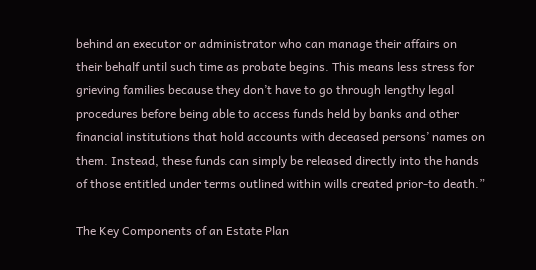behind an executor or administrator who can manage their affairs on their behalf until such time as probate begins. This means less stress for grieving families because they don’t have to go through lengthy legal procedures before being able to access funds held by banks and other financial institutions that hold accounts with deceased persons’ names on them. Instead, these funds can simply be released directly into the hands of those entitled under terms outlined within wills created prior-to death.”

The Key Components of an Estate Plan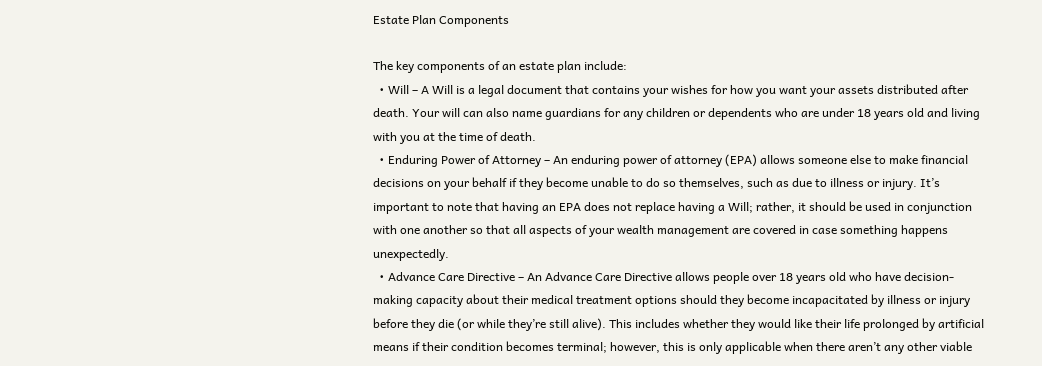Estate Plan Components

The key components of an estate plan include:
  • Will – A Will is a legal document that contains your wishes for how you want your assets distributed after death. Your will can also name guardians for any children or dependents who are under 18 years old and living with you at the time of death.
  • Enduring Power of Attorney – An enduring power of attorney (EPA) allows someone else to make financial decisions on your behalf if they become unable to do so themselves, such as due to illness or injury. It’s important to note that having an EPA does not replace having a Will; rather, it should be used in conjunction with one another so that all aspects of your wealth management are covered in case something happens unexpectedly.
  • Advance Care Directive – An Advance Care Directive allows people over 18 years old who have decision-making capacity about their medical treatment options should they become incapacitated by illness or injury before they die (or while they’re still alive). This includes whether they would like their life prolonged by artificial means if their condition becomes terminal; however, this is only applicable when there aren’t any other viable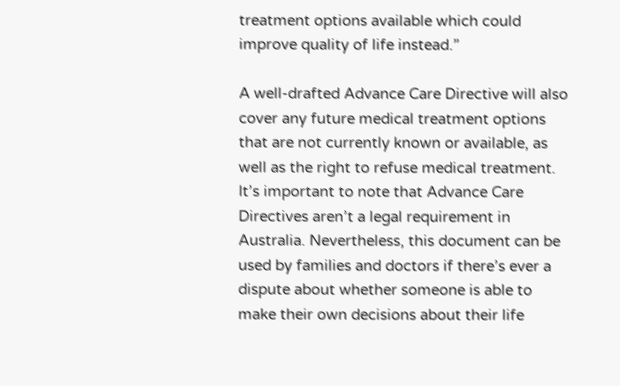treatment options available which could improve quality of life instead.”

A well-drafted Advance Care Directive will also cover any future medical treatment options that are not currently known or available, as well as the right to refuse medical treatment. It’s important to note that Advance Care Directives aren’t a legal requirement in Australia. Nevertheless, this document can be used by families and doctors if there’s ever a dispute about whether someone is able to make their own decisions about their life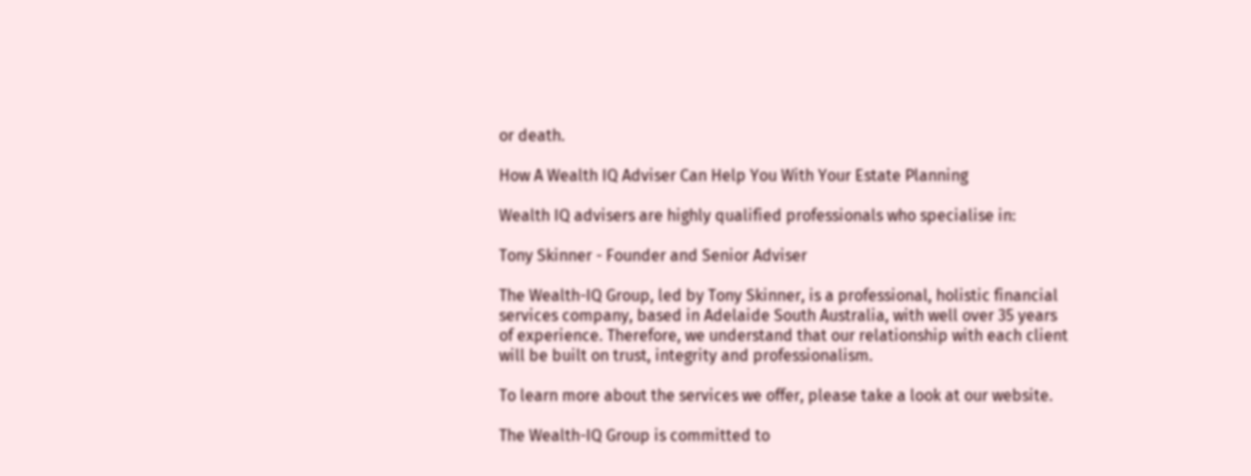or death.

How A Wealth IQ Adviser Can Help You With Your Estate Planning

Wealth IQ advisers are highly qualified professionals who specialise in:

Tony Skinner - Founder and Senior Adviser

The Wealth-IQ Group, led by Tony Skinner, is a professional, holistic financial services company, based in Adelaide South Australia, with well over 35 years of experience. Therefore, we understand that our relationship with each client will be built on trust, integrity and professionalism.

To learn more about the services we offer, please take a look at our website.

The Wealth-IQ Group is committed to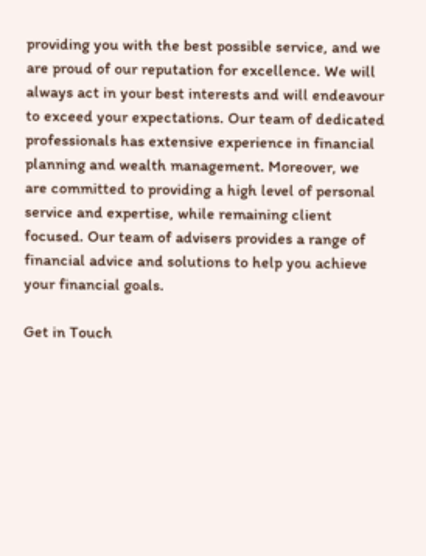providing you with the best possible service, and we are proud of our reputation for excellence. We will always act in your best interests and will endeavour to exceed your expectations. Our team of dedicated professionals has extensive experience in financial planning and wealth management. Moreover, we are committed to providing a high level of personal service and expertise, while remaining client focused. Our team of advisers provides a range of financial advice and solutions to help you achieve your financial goals.

Get in Touch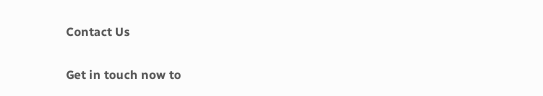Contact Us

Get in touch now to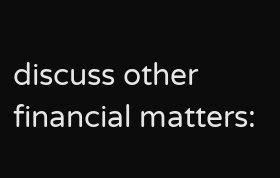discuss other financial matters: